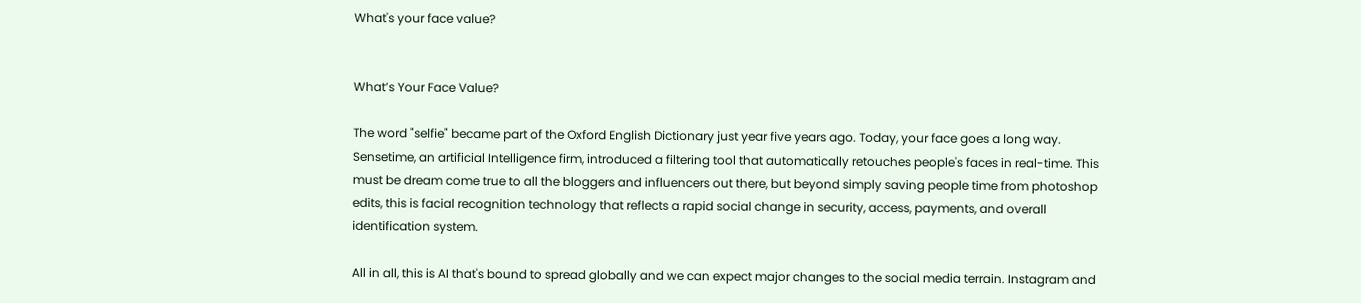What's your face value?


What’s Your Face Value?

The word "selfie" became part of the Oxford English Dictionary just year five years ago. Today, your face goes a long way. Sensetime, an artificial Intelligence firm, introduced a filtering tool that automatically retouches people's faces in real-time. This must be dream come true to all the bloggers and influencers out there, but beyond simply saving people time from photoshop edits, this is facial recognition technology that reflects a rapid social change in security, access, payments, and overall identification system.

All in all, this is AI that's bound to spread globally and we can expect major changes to the social media terrain. Instagram and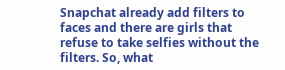Snapchat already add filters to faces and there are girls that refuse to take selfies without the filters. So, what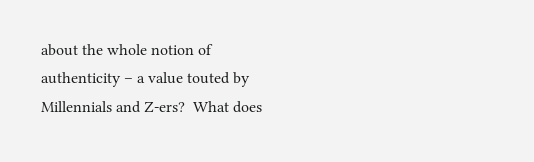about the whole notion of authenticity – a value touted by Millennials and Z-ers?  What does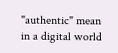"authentic" mean in a digital world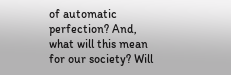of automatic perfection? And, what will this mean for our society? Will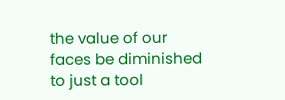the value of our faces be diminished to just a tool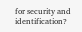for security and identification?